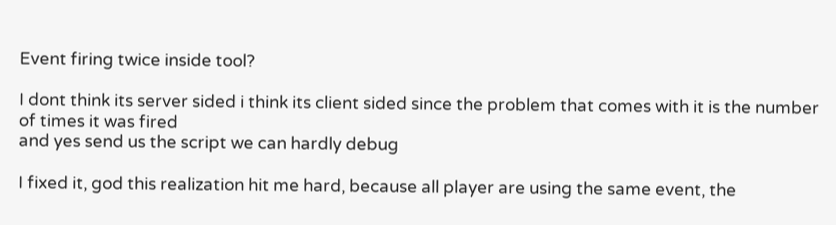Event firing twice inside tool?

I dont think its server sided i think its client sided since the problem that comes with it is the number of times it was fired
and yes send us the script we can hardly debug

I fixed it, god this realization hit me hard, because all player are using the same event, the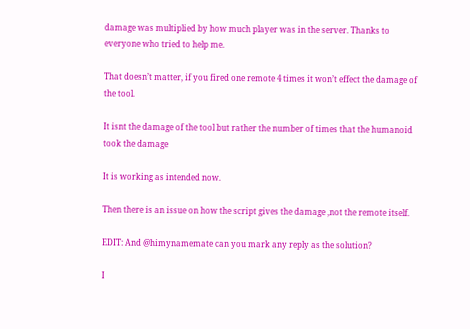damage was multiplied by how much player was in the server. Thanks to everyone who tried to help me.

That doesn’t matter, if you fired one remote 4 times it won’t effect the damage of the tool.

It isnt the damage of the tool but rather the number of times that the humanoid took the damage

It is working as intended now.

Then there is an issue on how the script gives the damage ,not the remote itself.

EDIT: And @himynamemate can you mark any reply as the solution?

I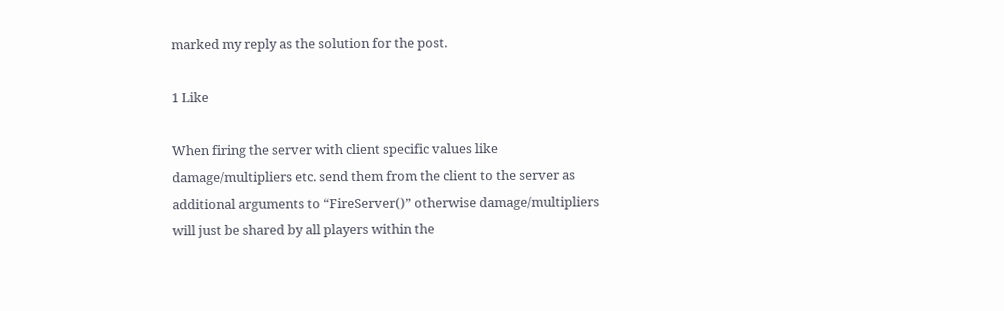marked my reply as the solution for the post.

1 Like

When firing the server with client specific values like damage/multipliers etc. send them from the client to the server as additional arguments to “FireServer()” otherwise damage/multipliers will just be shared by all players within the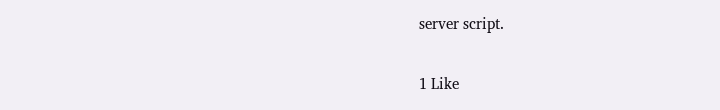server script.

1 Like